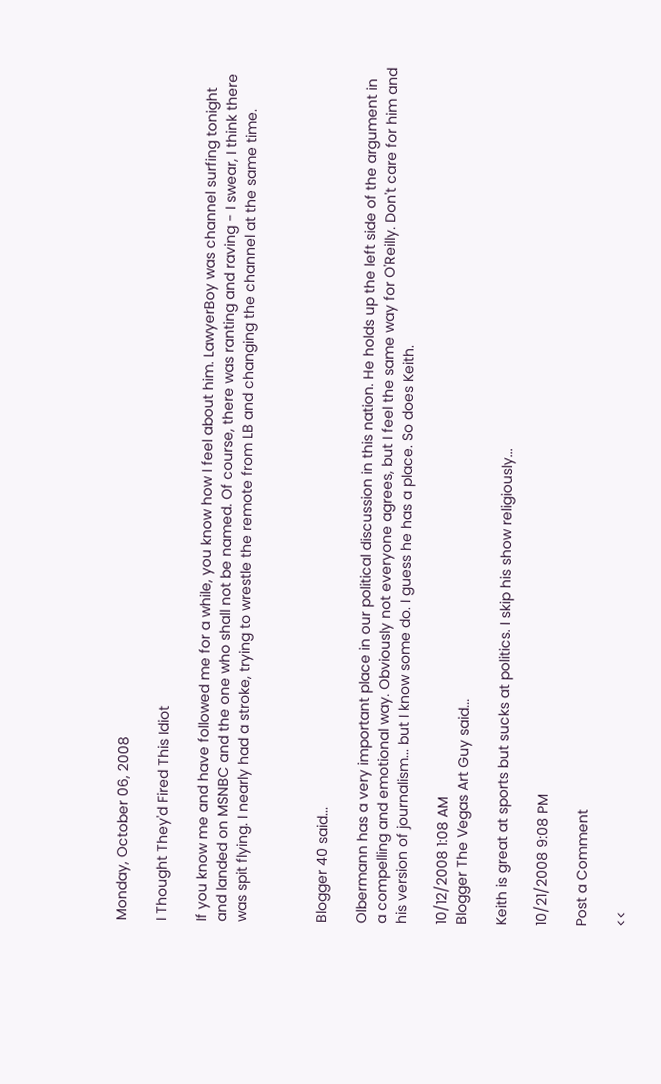Monday, October 06, 2008

I Thought They'd Fired This Idiot

If you know me and have followed me for a while, you know how I feel about him. LawyerBoy was channel surfing tonight and landed on MSNBC and the one who shall not be named. Of course, there was ranting and raving - I swear, I think there was spit flying. I nearly had a stroke, trying to wrestle the remote from LB and changing the channel at the same time.



Blogger 40 said...

Olbermann has a very important place in our political discussion in this nation. He holds up the left side of the argument in a compelling and emotional way. Obviously not everyone agrees, but I feel the same way for O'Reilly. Don't care for him and his version of journalism... but I know some do. I guess he has a place. So does Keith.

10/12/2008 1:08 AM
Blogger The Vegas Art Guy said...

Keith is great at sports but sucks at politics. I skip his show religiously...

10/21/2008 9:08 PM

Post a Comment

<<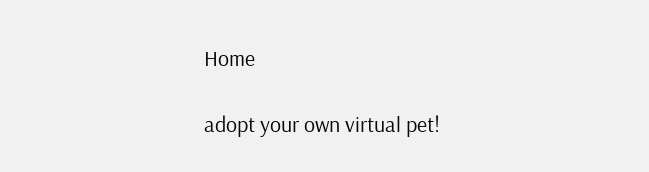Home

adopt your own virtual pet!